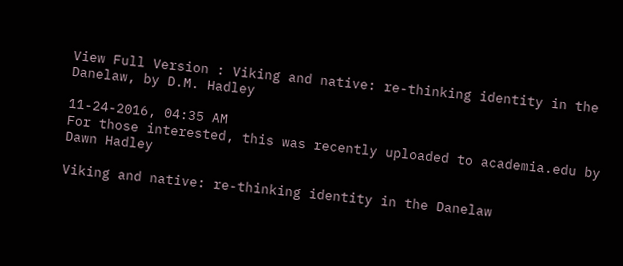View Full Version : Viking and native: re-thinking identity in the Danelaw, by D.M. Hadley

11-24-2016, 04:35 AM
For those interested, this was recently uploaded to academia.edu by Dawn Hadley

Viking and native: re-thinking identity in the Danelaw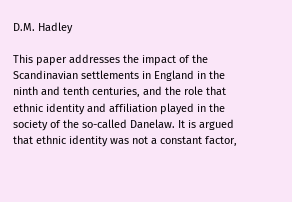D.M. Hadley

This paper addresses the impact of the Scandinavian settlements in England in the ninth and tenth centuries, and the role that ethnic identity and affiliation played in the society of the so-called Danelaw. It is argued that ethnic identity was not a constant factor,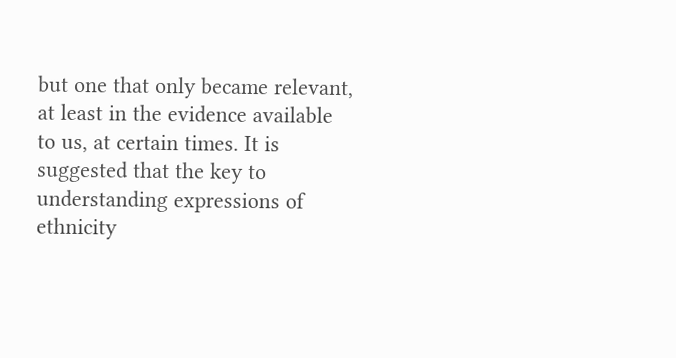but one that only became relevant, at least in the evidence available to us, at certain times. It is suggested that the key to understanding expressions of ethnicity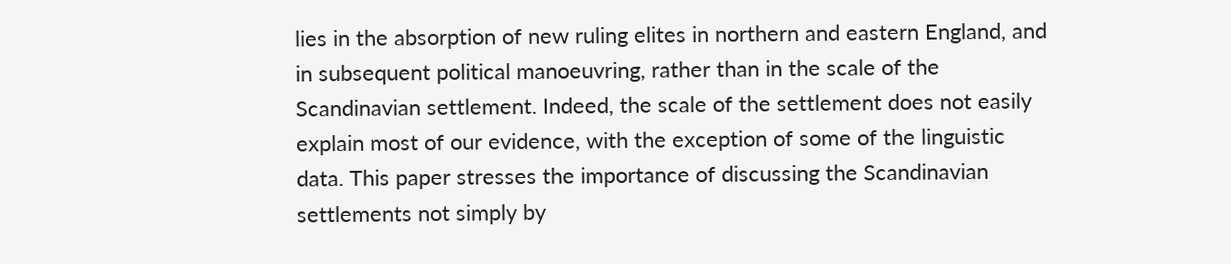lies in the absorption of new ruling elites in northern and eastern England, and in subsequent political manoeuvring, rather than in the scale of the Scandinavian settlement. Indeed, the scale of the settlement does not easily explain most of our evidence, with the exception of some of the linguistic data. This paper stresses the importance of discussing the Scandinavian settlements not simply by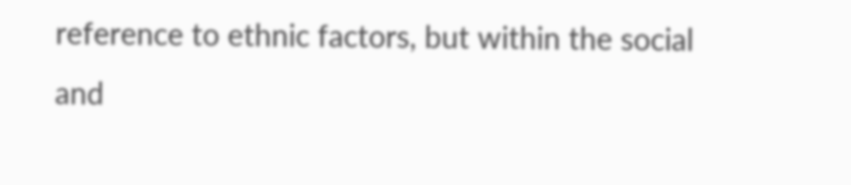reference to ethnic factors, but within the social and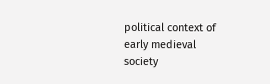political context of early medieval society